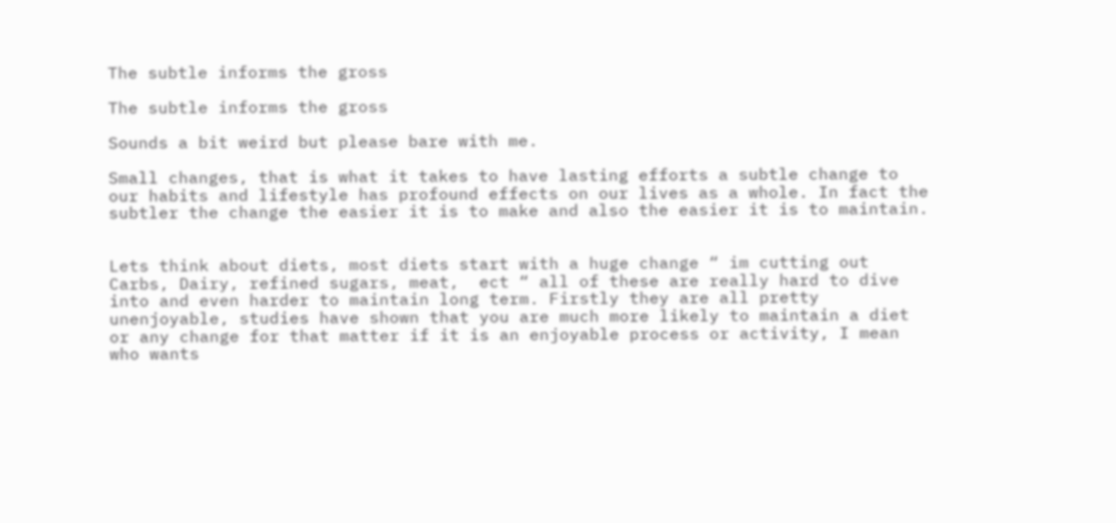The subtle informs the gross

The subtle informs the gross

Sounds a bit weird but please bare with me.

Small changes, that is what it takes to have lasting efforts a subtle change to our habits and lifestyle has profound effects on our lives as a whole. In fact the subtler the change the easier it is to make and also the easier it is to maintain.


Lets think about diets, most diets start with a huge change “ im cutting out Carbs, Dairy, refined sugars, meat,  ect “ all of these are really hard to dive into and even harder to maintain long term. Firstly they are all pretty unenjoyable, studies have shown that you are much more likely to maintain a diet or any change for that matter if it is an enjoyable process or activity, I mean who wants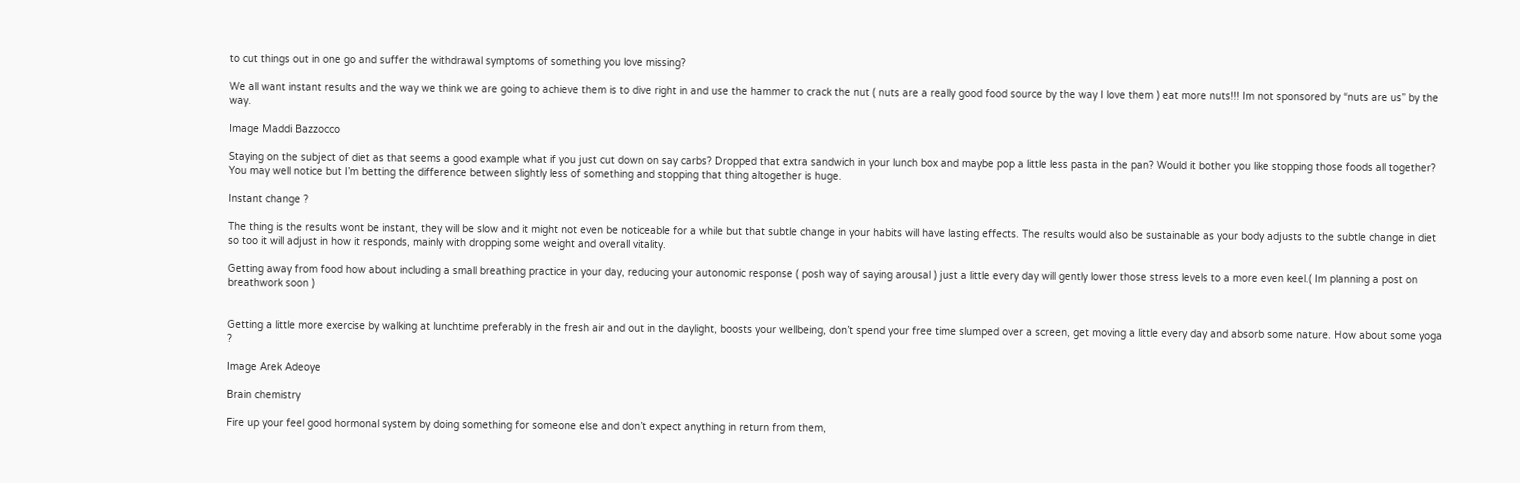to cut things out in one go and suffer the withdrawal symptoms of something you love missing?

We all want instant results and the way we think we are going to achieve them is to dive right in and use the hammer to crack the nut ( nuts are a really good food source by the way I love them ) eat more nuts!!! Im not sponsored by “nuts are us” by the way.

Image Maddi Bazzocco

Staying on the subject of diet as that seems a good example what if you just cut down on say carbs? Dropped that extra sandwich in your lunch box and maybe pop a little less pasta in the pan? Would it bother you like stopping those foods all together? You may well notice but I’m betting the difference between slightly less of something and stopping that thing altogether is huge.

Instant change ?

The thing is the results wont be instant, they will be slow and it might not even be noticeable for a while but that subtle change in your habits will have lasting effects. The results would also be sustainable as your body adjusts to the subtle change in diet so too it will adjust in how it responds, mainly with dropping some weight and overall vitality.

Getting away from food how about including a small breathing practice in your day, reducing your autonomic response ( posh way of saying arousal ) just a little every day will gently lower those stress levels to a more even keel.( Im planning a post on breathwork soon )


Getting a little more exercise by walking at lunchtime preferably in the fresh air and out in the daylight, boosts your wellbeing, don’t spend your free time slumped over a screen, get moving a little every day and absorb some nature. How about some yoga ?

Image Arek Adeoye

Brain chemistry

Fire up your feel good hormonal system by doing something for someone else and don’t expect anything in return from them,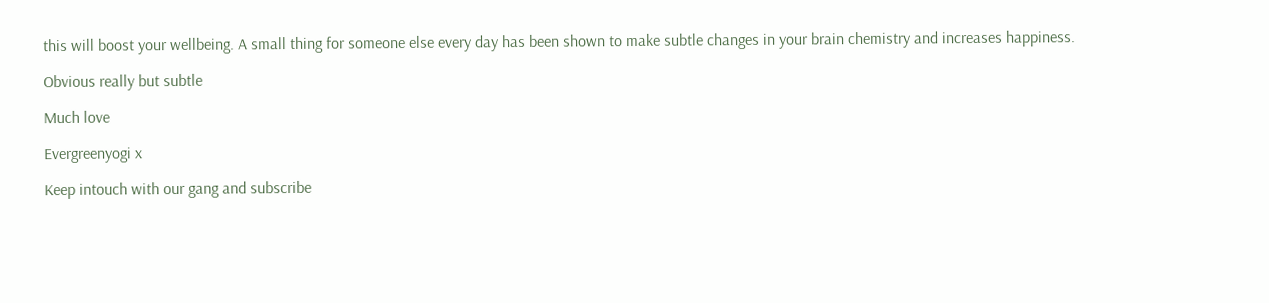this will boost your wellbeing. A small thing for someone else every day has been shown to make subtle changes in your brain chemistry and increases happiness.

Obvious really but subtle

Much love

Evergreenyogi x

Keep intouch with our gang and subscribe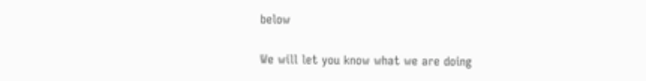below

We will let you know what we are doing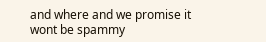and where and we promise it wont be spammy